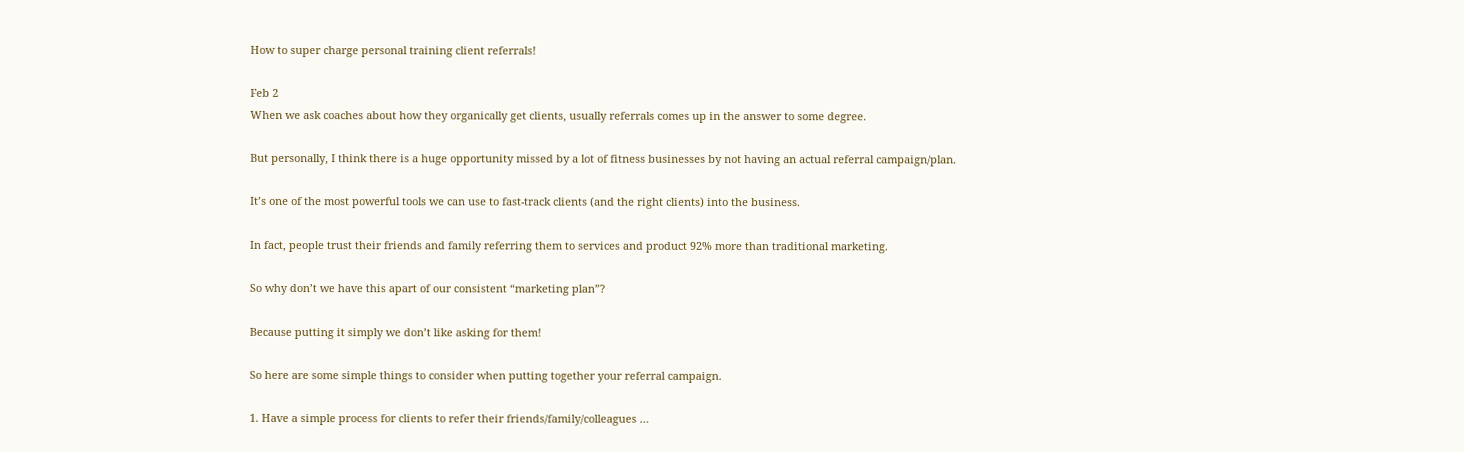How to super charge personal training client referrals!

Feb 2
When we ask coaches about how they organically get clients, usually referrals comes up in the answer to some degree.

But personally, I think there is a huge opportunity missed by a lot of fitness businesses by not having an actual referral campaign/plan.

It’s one of the most powerful tools we can use to fast-track clients (and the right clients) into the business.

In fact, people trust their friends and family referring them to services and product 92% more than traditional marketing.

So why don’t we have this apart of our consistent “marketing plan”?

Because putting it simply we don’t like asking for them!

So here are some simple things to consider when putting together your referral campaign.

1. Have a simple process for clients to refer their friends/family/colleagues …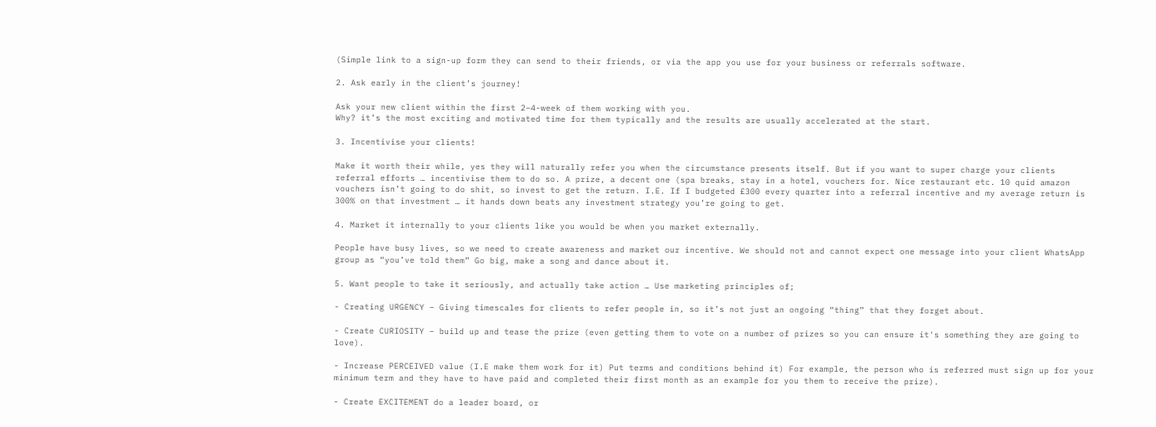(Simple link to a sign-up form they can send to their friends, or via the app you use for your business or referrals software.

2. Ask early in the client’s journey!

Ask your new client within the first 2–4-week of them working with you.
Why? it’s the most exciting and motivated time for them typically and the results are usually accelerated at the start.

3. Incentivise your clients!

Make it worth their while, yes they will naturally refer you when the circumstance presents itself. But if you want to super charge your clients referral efforts … incentivise them to do so. A prize, a decent one (spa breaks, stay in a hotel, vouchers for. Nice restaurant etc. 10 quid amazon vouchers isn’t going to do shit, so invest to get the return. I.E. If I budgeted £300 every quarter into a referral incentive and my average return is 300% on that investment … it hands down beats any investment strategy you’re going to get.

4. Market it internally to your clients like you would be when you market externally.

People have busy lives, so we need to create awareness and market our incentive. We should not and cannot expect one message into your client WhatsApp group as “you’ve told them” Go big, make a song and dance about it.

5. Want people to take it seriously, and actually take action … Use marketing principles of;

- Creating URGENCY – Giving timescales for clients to refer people in, so it’s not just an ongoing “thing” that they forget about.

- Create CURIOSITY – build up and tease the prize (even getting them to vote on a number of prizes so you can ensure it's something they are going to love).

- Increase PERCEIVED value (I.E make them work for it) Put terms and conditions behind it) For example, the person who is referred must sign up for your minimum term and they have to have paid and completed their first month as an example for you them to receive the prize).

- Create EXCITEMENT do a leader board, or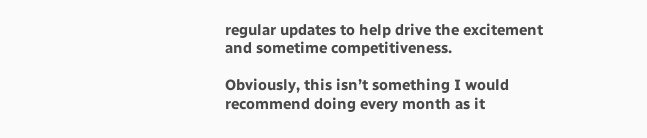regular updates to help drive the excitement and sometime competitiveness.

Obviously, this isn’t something I would recommend doing every month as it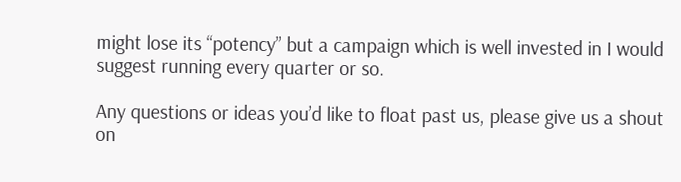might lose its “potency” but a campaign which is well invested in I would suggest running every quarter or so.

Any questions or ideas you’d like to float past us, please give us a shout on